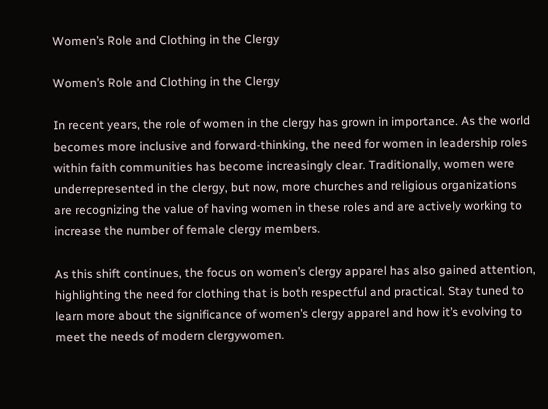Women’s Role and Clothing in the Clergy

Women’s Role and Clothing in the Clergy

In recent years, the role of women in the clergy has grown in importance. As the world becomes more inclusive and forward-thinking, the need for women in leadership roles within faith communities has become increasingly clear. Traditionally, women were underrepresented in the clergy, but now, more churches and religious organizations are recognizing the value of having women in these roles and are actively working to increase the number of female clergy members.

As this shift continues, the focus on women’s clergy apparel has also gained attention, highlighting the need for clothing that is both respectful and practical. Stay tuned to learn more about the significance of women’s clergy apparel and how it’s evolving to meet the needs of modern clergywomen.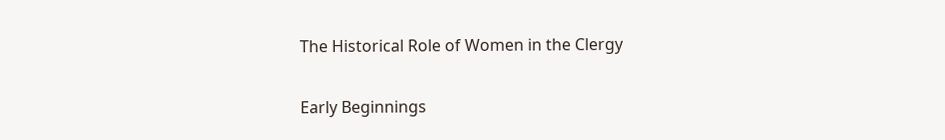The Historical Role of Women in the Clergy

Early Beginnings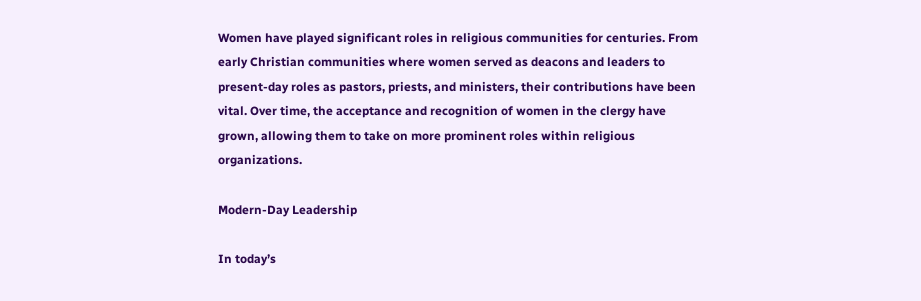Women have played significant roles in religious communities for centuries. From early Christian communities where women served as deacons and leaders to present-day roles as pastors, priests, and ministers, their contributions have been vital. Over time, the acceptance and recognition of women in the clergy have grown, allowing them to take on more prominent roles within religious organizations.

Modern-Day Leadership

In today’s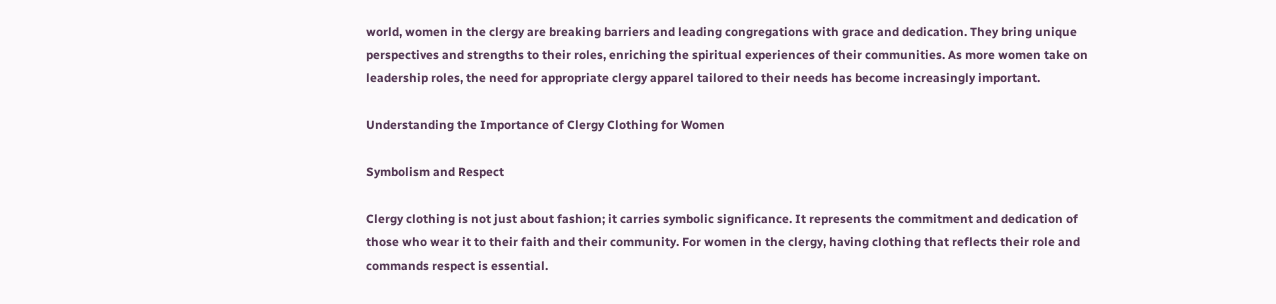world, women in the clergy are breaking barriers and leading congregations with grace and dedication. They bring unique perspectives and strengths to their roles, enriching the spiritual experiences of their communities. As more women take on leadership roles, the need for appropriate clergy apparel tailored to their needs has become increasingly important.

Understanding the Importance of Clergy Clothing for Women

Symbolism and Respect

Clergy clothing is not just about fashion; it carries symbolic significance. It represents the commitment and dedication of those who wear it to their faith and their community. For women in the clergy, having clothing that reflects their role and commands respect is essential.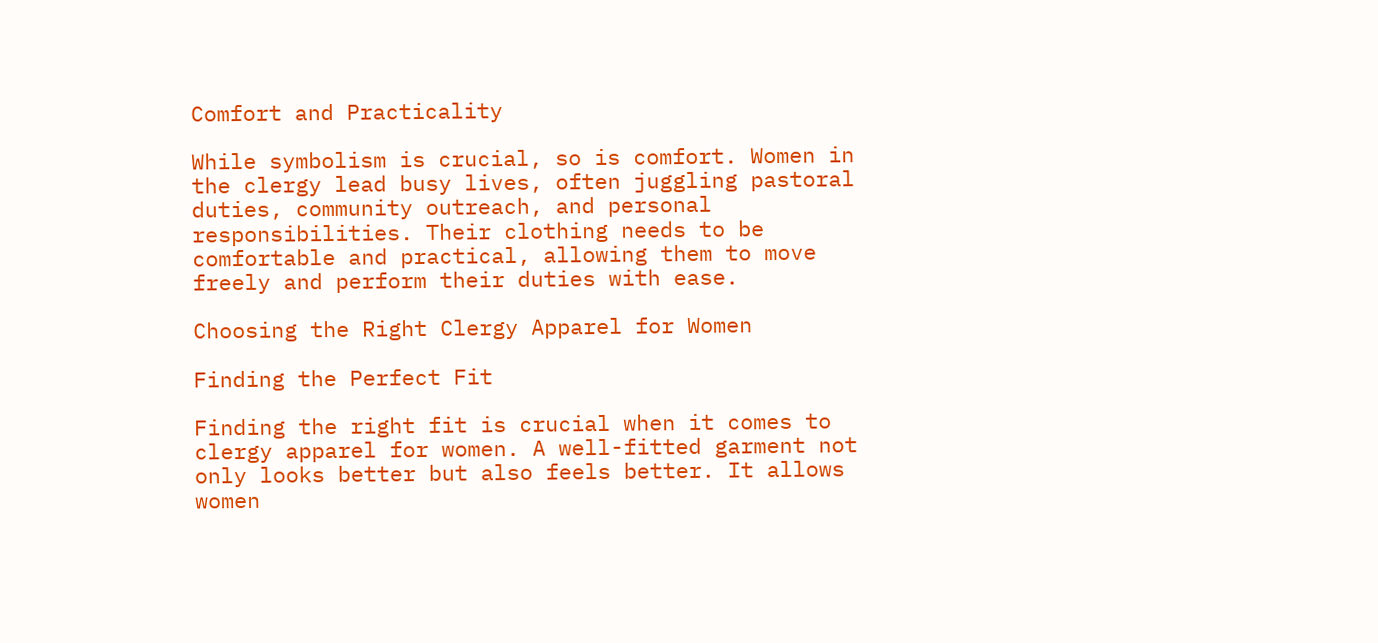Comfort and Practicality

While symbolism is crucial, so is comfort. Women in the clergy lead busy lives, often juggling pastoral duties, community outreach, and personal responsibilities. Their clothing needs to be comfortable and practical, allowing them to move freely and perform their duties with ease.

Choosing the Right Clergy Apparel for Women

Finding the Perfect Fit

Finding the right fit is crucial when it comes to clergy apparel for women. A well-fitted garment not only looks better but also feels better. It allows women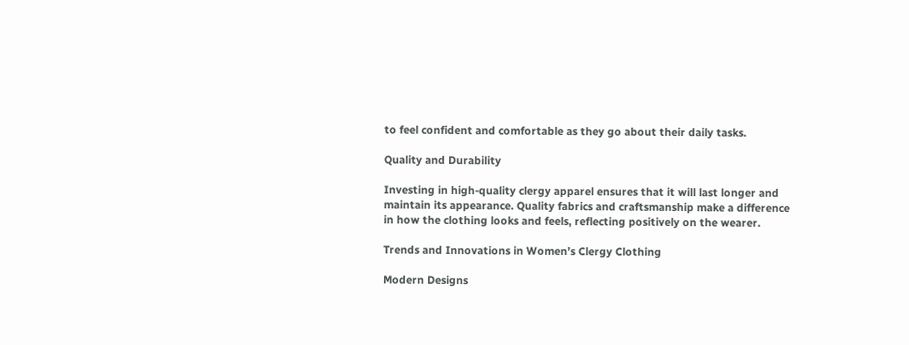to feel confident and comfortable as they go about their daily tasks.

Quality and Durability

Investing in high-quality clergy apparel ensures that it will last longer and maintain its appearance. Quality fabrics and craftsmanship make a difference in how the clothing looks and feels, reflecting positively on the wearer.

Trends and Innovations in Women’s Clergy Clothing

Modern Designs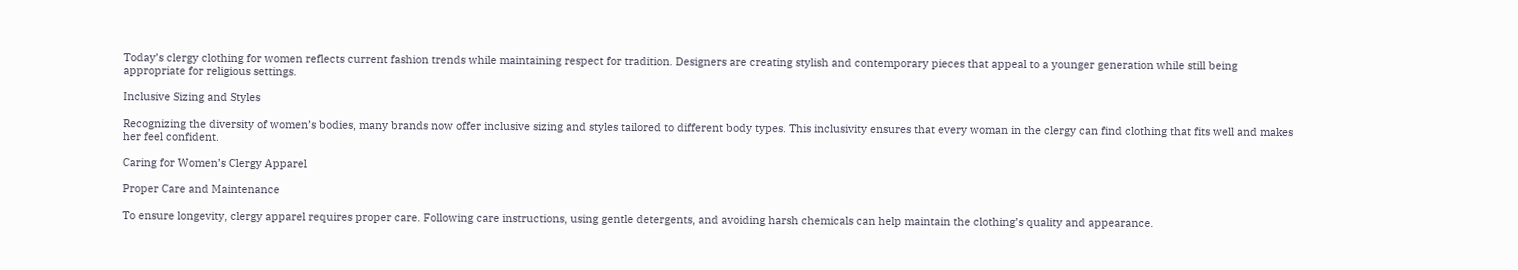Today’s clergy clothing for women reflects current fashion trends while maintaining respect for tradition. Designers are creating stylish and contemporary pieces that appeal to a younger generation while still being appropriate for religious settings.

Inclusive Sizing and Styles

Recognizing the diversity of women’s bodies, many brands now offer inclusive sizing and styles tailored to different body types. This inclusivity ensures that every woman in the clergy can find clothing that fits well and makes her feel confident.

Caring for Women’s Clergy Apparel

Proper Care and Maintenance

To ensure longevity, clergy apparel requires proper care. Following care instructions, using gentle detergents, and avoiding harsh chemicals can help maintain the clothing’s quality and appearance.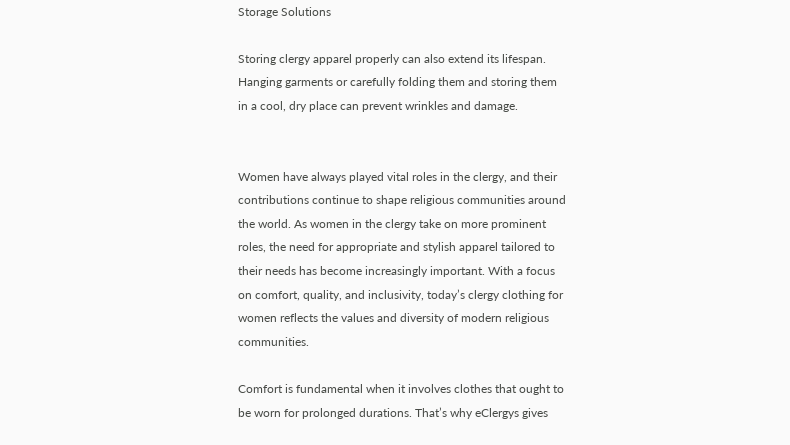Storage Solutions

Storing clergy apparel properly can also extend its lifespan. Hanging garments or carefully folding them and storing them in a cool, dry place can prevent wrinkles and damage.


Women have always played vital roles in the clergy, and their contributions continue to shape religious communities around the world. As women in the clergy take on more prominent roles, the need for appropriate and stylish apparel tailored to their needs has become increasingly important. With a focus on comfort, quality, and inclusivity, today’s clergy clothing for women reflects the values and diversity of modern religious communities.

Comfort is fundamental when it involves clothes that ought to be worn for prolonged durations. That’s why eClergys gives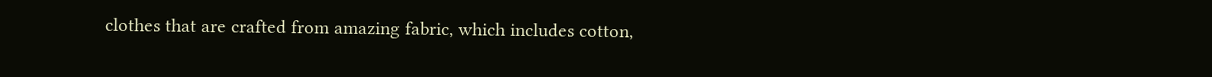clothes that are crafted from amazing fabric, which includes cotton,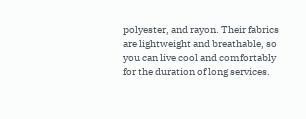polyester, and rayon. Their fabrics are lightweight and breathable, so you can live cool and comfortably for the duration of long services.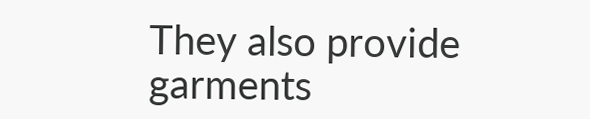They also provide garments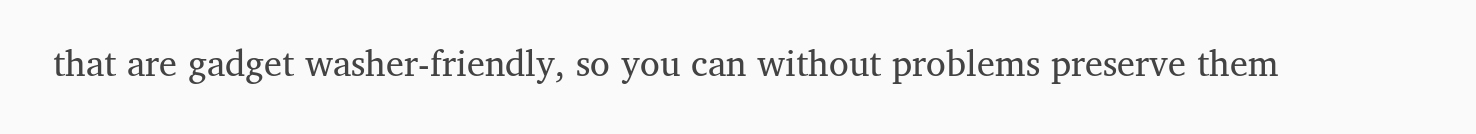that are gadget washer-friendly, so you can without problems preserve them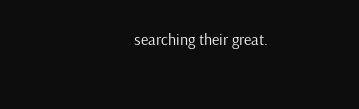searching their great.